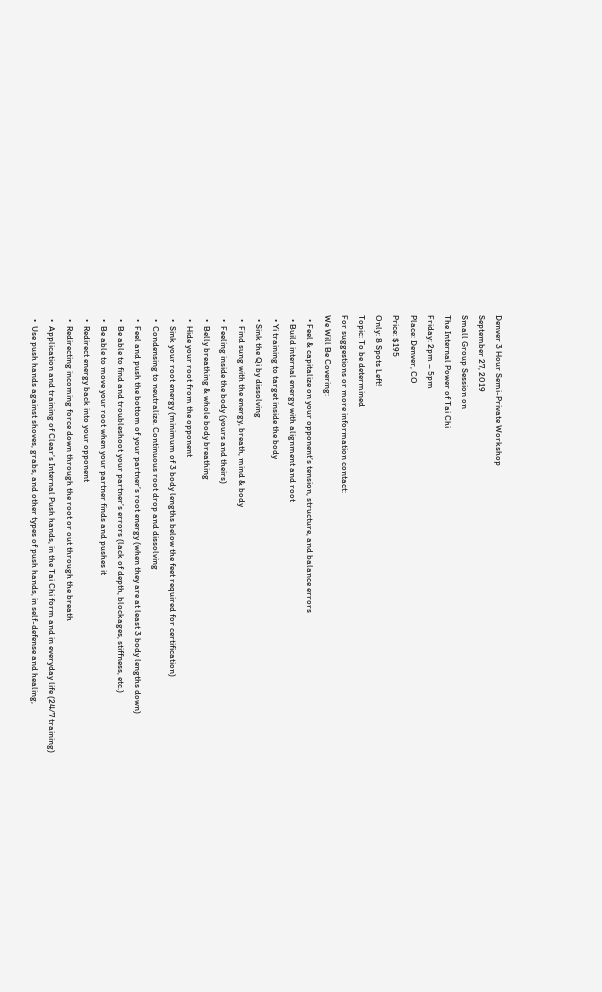Denver 3 Hour Semi-Private Workshop
September 27, 2019
Small Group Session on
The Internal Power of Tai Chi
Friday: 2pm – 5pm
Place: Denver, CO
Price: $195
Only: 8 Spots Left!
Topic: To be determined
For suggestions or more information contact:
We Will Be Covering:
  • Feel & capitalize on your opponent’s tension, structure, and balance errors
  • Build internal energy with alignment and root
  • Yi training to target inside the body
  • Sink the Qi by dissolving
  •  Find sung with the energy, breath, mind & body
  •  Feeling inside the body (yours and theirs)
  •  Belly breathing & whole body breathing
  •  Hide your root from the opponent
  •  Sink your root energy (minimum of 3 body lengths below the feet required for certification)
  •  Condensing to neutralize. Continuous root drop and dissolving
  •  Feel and push the bottom of your partner’s root energy (when they are at least 3 body lengths down)
  •  Be able to find and troubleshoot your partner’s errors (lack of depth, blockages, stiffness, etc.)
  •  Be able to move your root when your partner finds and pushes it
  •  Redirect energy back into your opponent
  •  Redirecting incoming force down through the root or out through the breath
  •  Application and training of Clear’s Internal Push hands, in the Tai Chi form and in everyday life (24/7 training)
  •  Use push hands against shoves, grabs, and other types of push hands, in self-defense and healing,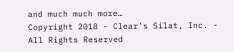and much much more…
Copyright 2018 - Clear's Silat, Inc. - All Rights Reserved